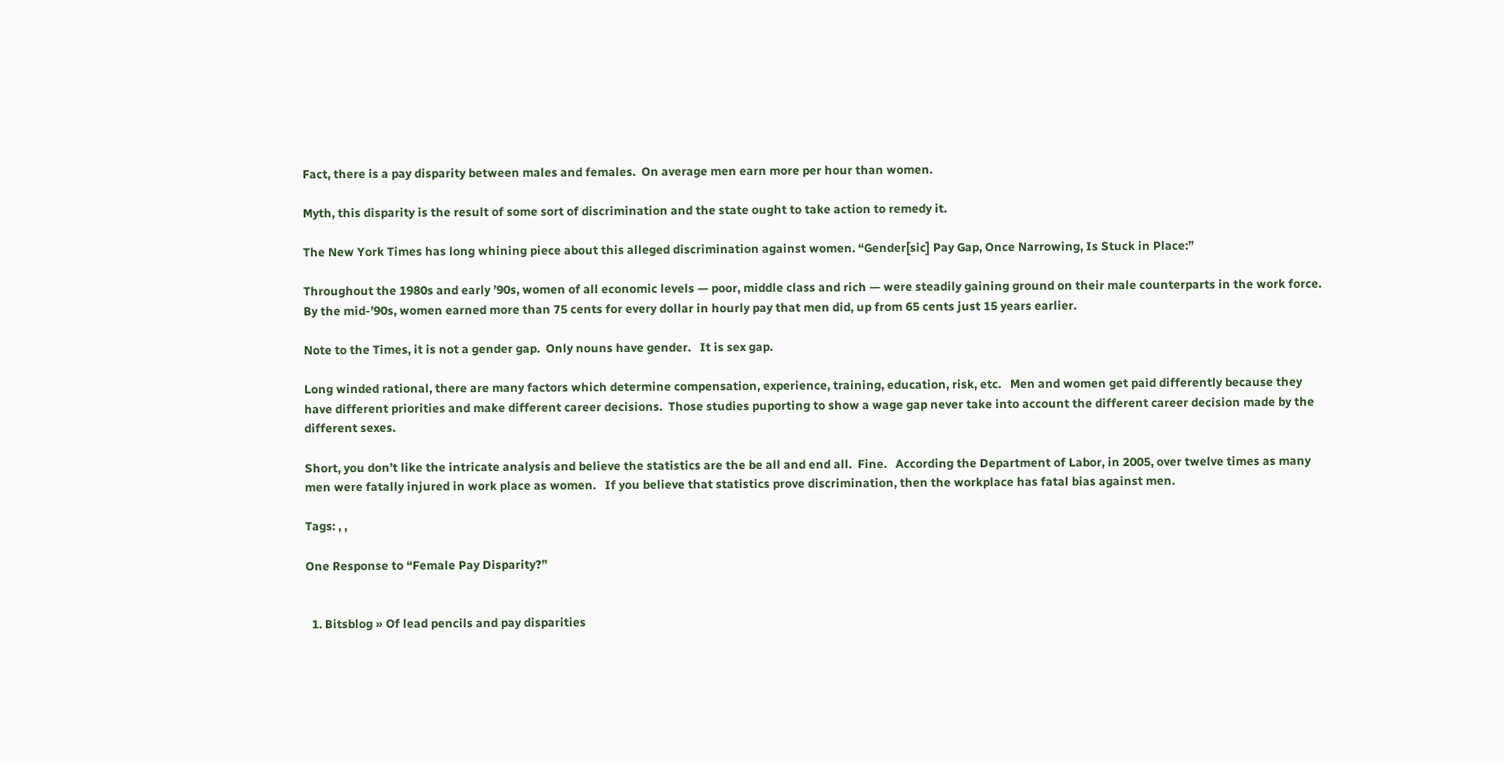Fact, there is a pay disparity between males and females.  On average men earn more per hour than women.

Myth, this disparity is the result of some sort of discrimination and the state ought to take action to remedy it.

The New York Times has long whining piece about this alleged discrimination against women. “Gender[sic] Pay Gap, Once Narrowing, Is Stuck in Place:”

Throughout the 1980s and early ’90s, women of all economic levels — poor, middle class and rich — were steadily gaining ground on their male counterparts in the work force. By the mid-’90s, women earned more than 75 cents for every dollar in hourly pay that men did, up from 65 cents just 15 years earlier.

Note to the Times, it is not a gender gap.  Only nouns have gender.   It is sex gap.

Long winded rational, there are many factors which determine compensation, experience, training, education, risk, etc.   Men and women get paid differently because they have different priorities and make different career decisions.  Those studies puporting to show a wage gap never take into account the different career decision made by the different sexes.

Short, you don’t like the intricate analysis and believe the statistics are the be all and end all.  Fine.   According the Department of Labor, in 2005, over twelve times as many men were fatally injured in work place as women.   If you believe that statistics prove discrimination, then the workplace has fatal bias against men.

Tags: , ,

One Response to “Female Pay Disparity?”


  1. Bitsblog » Of lead pencils and pay disparities